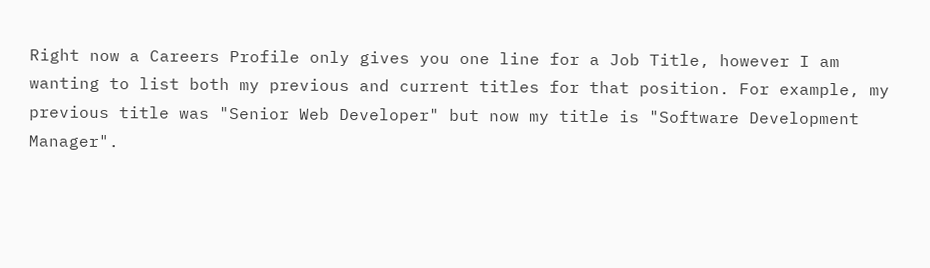Right now a Careers Profile only gives you one line for a Job Title, however I am wanting to list both my previous and current titles for that position. For example, my previous title was "Senior Web Developer" but now my title is "Software Development Manager".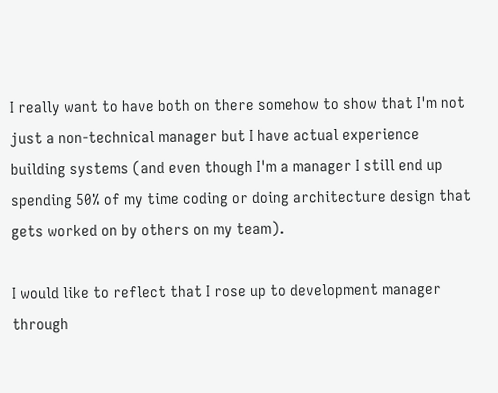I really want to have both on there somehow to show that I'm not just a non-technical manager but I have actual experience building systems (and even though I'm a manager I still end up spending 50% of my time coding or doing architecture design that gets worked on by others on my team).

I would like to reflect that I rose up to development manager through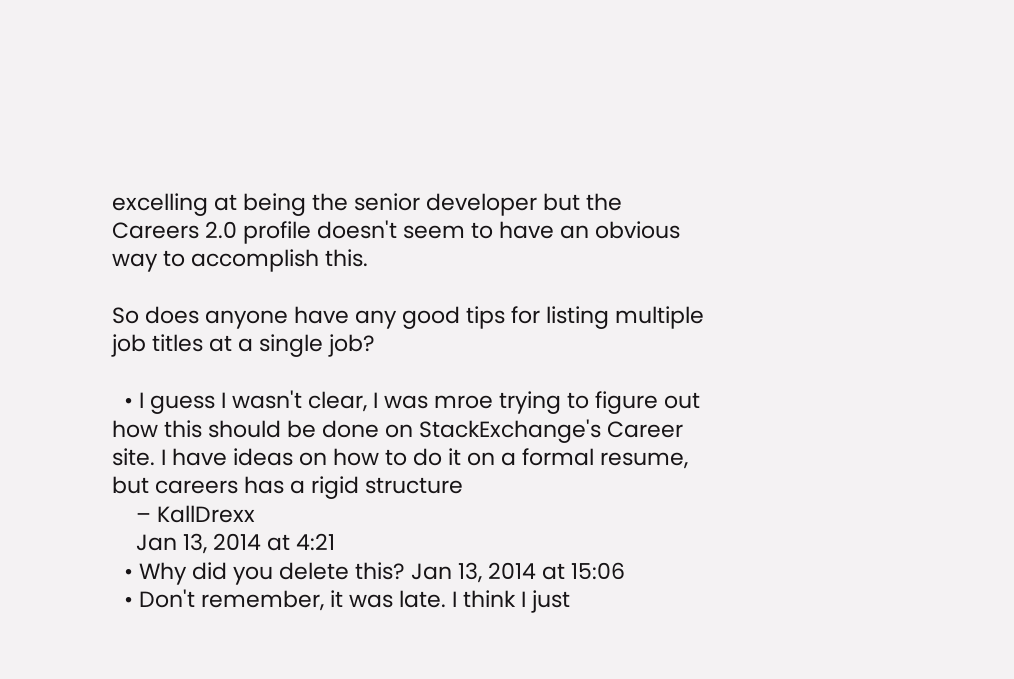excelling at being the senior developer but the Careers 2.0 profile doesn't seem to have an obvious way to accomplish this.

So does anyone have any good tips for listing multiple job titles at a single job?

  • I guess I wasn't clear, I was mroe trying to figure out how this should be done on StackExchange's Career site. I have ideas on how to do it on a formal resume, but careers has a rigid structure
    – KallDrexx
    Jan 13, 2014 at 4:21
  • Why did you delete this? Jan 13, 2014 at 15:06
  • Don't remember, it was late. I think I just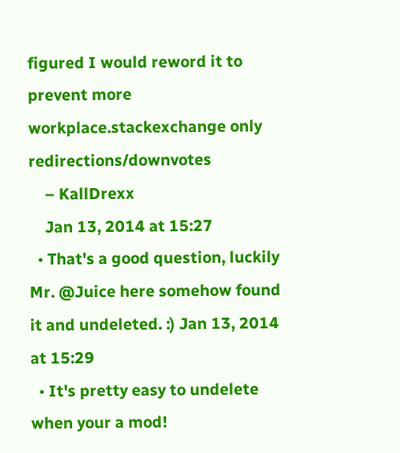figured I would reword it to prevent more workplace.stackexchange only redirections/downvotes
    – KallDrexx
    Jan 13, 2014 at 15:27
  • That's a good question, luckily Mr. @Juice here somehow found it and undeleted. :) Jan 13, 2014 at 15:29
  • It's pretty easy to undelete when your a mod!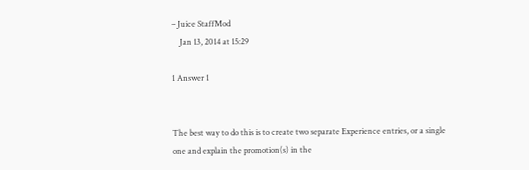– Juice StaffMod
    Jan 13, 2014 at 15:29

1 Answer 1


The best way to do this is to create two separate Experience entries, or a single one and explain the promotion(s) in the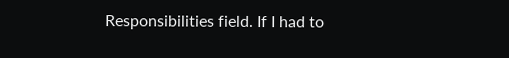Responsibilities field. If I had to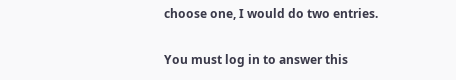choose one, I would do two entries.

You must log in to answer this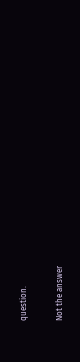question.

Not the answer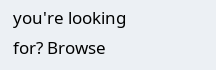you're looking for? Browse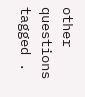other questions tagged .